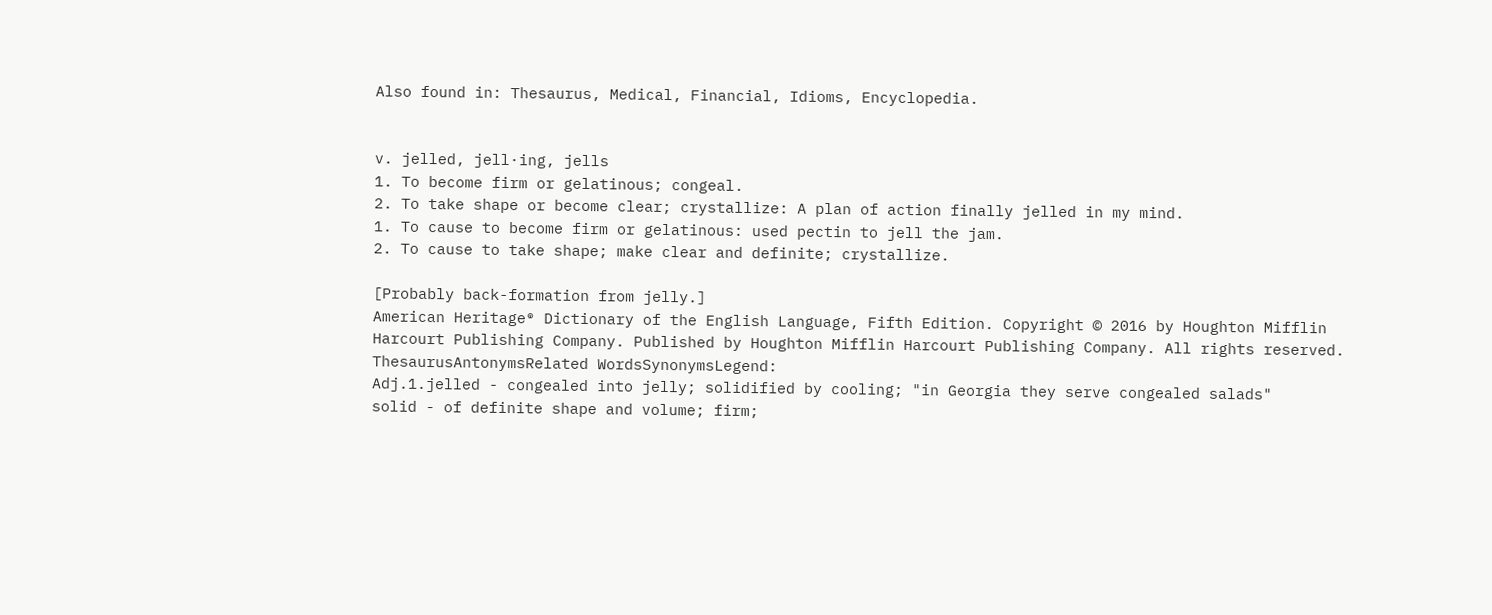Also found in: Thesaurus, Medical, Financial, Idioms, Encyclopedia.


v. jelled, jell·ing, jells
1. To become firm or gelatinous; congeal.
2. To take shape or become clear; crystallize: A plan of action finally jelled in my mind.
1. To cause to become firm or gelatinous: used pectin to jell the jam.
2. To cause to take shape; make clear and definite; crystallize.

[Probably back-formation from jelly.]
American Heritage® Dictionary of the English Language, Fifth Edition. Copyright © 2016 by Houghton Mifflin Harcourt Publishing Company. Published by Houghton Mifflin Harcourt Publishing Company. All rights reserved.
ThesaurusAntonymsRelated WordsSynonymsLegend:
Adj.1.jelled - congealed into jelly; solidified by cooling; "in Georgia they serve congealed salads"
solid - of definite shape and volume; firm;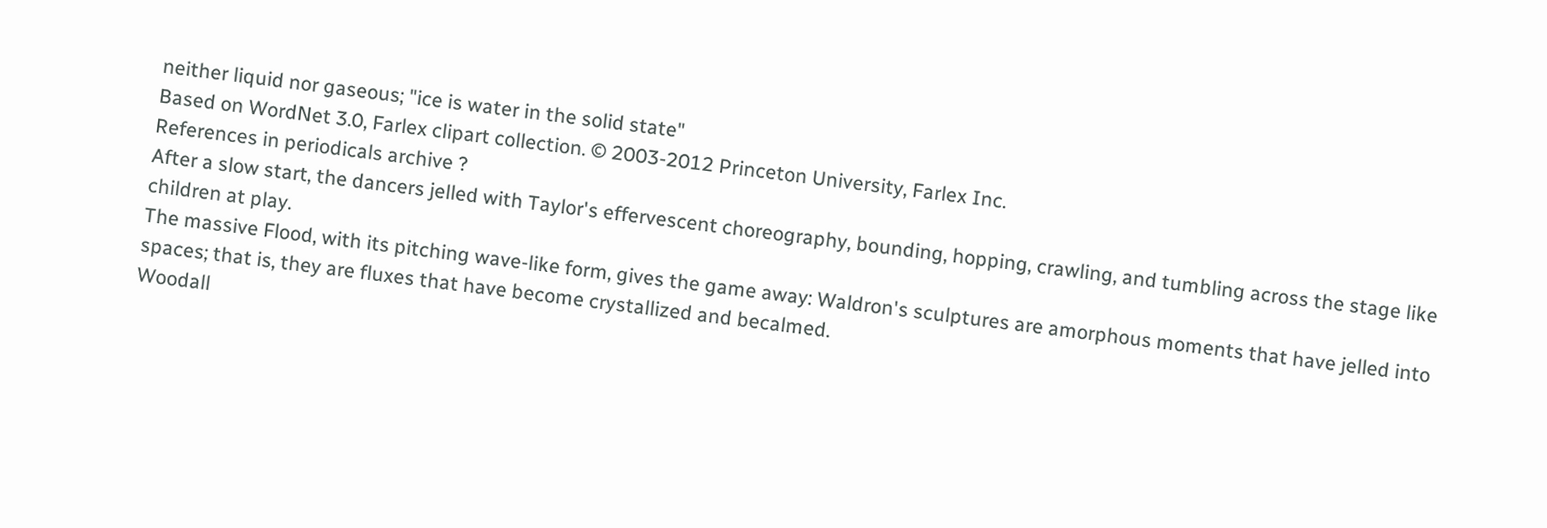neither liquid nor gaseous; "ice is water in the solid state"
Based on WordNet 3.0, Farlex clipart collection. © 2003-2012 Princeton University, Farlex Inc.
References in periodicals archive ?
After a slow start, the dancers jelled with Taylor's effervescent choreography, bounding, hopping, crawling, and tumbling across the stage like children at play.
The massive Flood, with its pitching wave-like form, gives the game away: Waldron's sculptures are amorphous moments that have jelled into spaces; that is, they are fluxes that have become crystallized and becalmed.
Woodall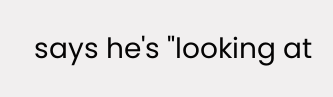says he's "looking at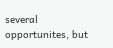several opportunites, but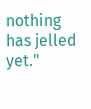nothing has jelled yet."